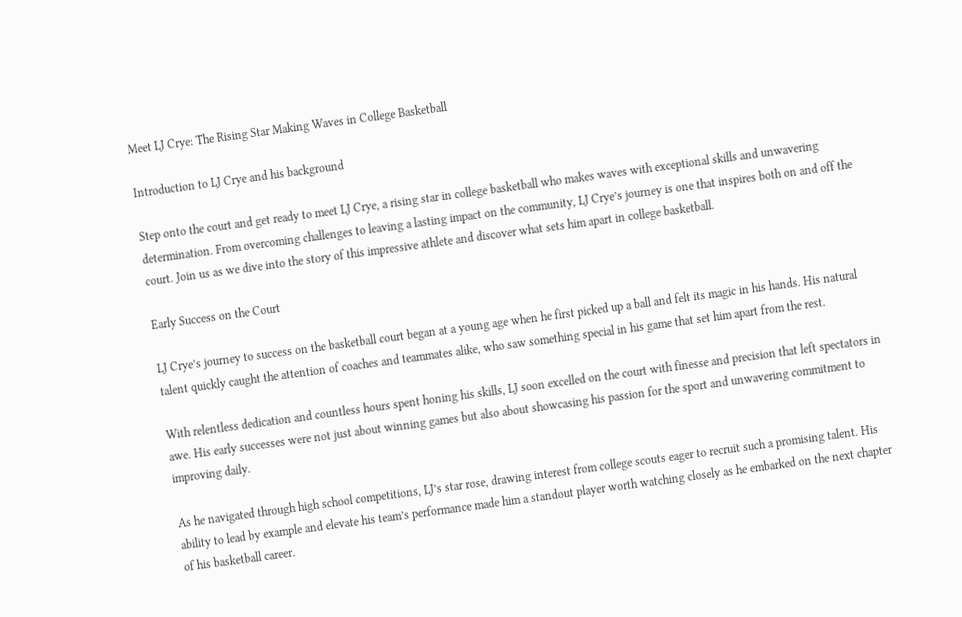Meet LJ Crye: The Rising Star Making Waves in College Basketball

Introduction to LJ Crye and his background

Step onto the court and get ready to meet LJ Crye, a rising star in college basketball who makes waves with exceptional skills and unwavering determination. From overcoming challenges to leaving a lasting impact on the community, LJ Crye’s journey is one that inspires both on and off the court. Join us as we dive into the story of this impressive athlete and discover what sets him apart in college basketball.

Early Success on the Court

LJ Crye’s journey to success on the basketball court began at a young age when he first picked up a ball and felt its magic in his hands. His natural talent quickly caught the attention of coaches and teammates alike, who saw something special in his game that set him apart from the rest.

With relentless dedication and countless hours spent honing his skills, LJ soon excelled on the court with finesse and precision that left spectators in awe. His early successes were not just about winning games but also about showcasing his passion for the sport and unwavering commitment to improving daily.

As he navigated through high school competitions, LJ’s star rose, drawing interest from college scouts eager to recruit such a promising talent. His ability to lead by example and elevate his team’s performance made him a standout player worth watching closely as he embarked on the next chapter of his basketball career.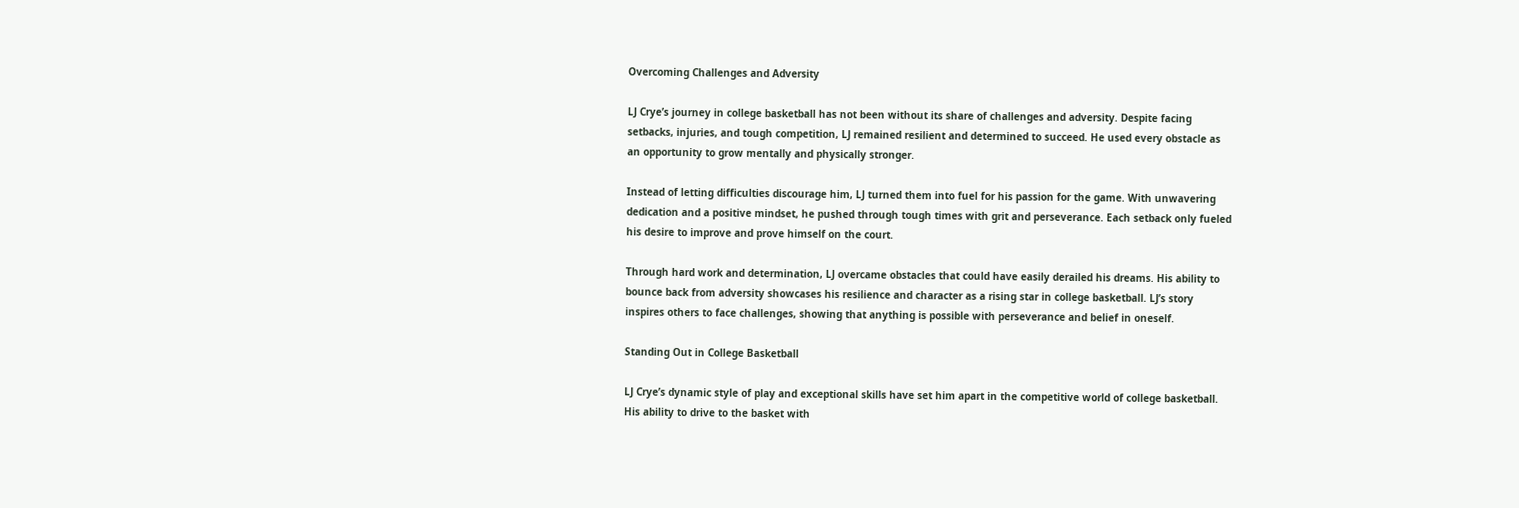Overcoming Challenges and Adversity

LJ Crye’s journey in college basketball has not been without its share of challenges and adversity. Despite facing setbacks, injuries, and tough competition, LJ remained resilient and determined to succeed. He used every obstacle as an opportunity to grow mentally and physically stronger.

Instead of letting difficulties discourage him, LJ turned them into fuel for his passion for the game. With unwavering dedication and a positive mindset, he pushed through tough times with grit and perseverance. Each setback only fueled his desire to improve and prove himself on the court.

Through hard work and determination, LJ overcame obstacles that could have easily derailed his dreams. His ability to bounce back from adversity showcases his resilience and character as a rising star in college basketball. LJ’s story inspires others to face challenges, showing that anything is possible with perseverance and belief in oneself.

Standing Out in College Basketball

LJ Crye’s dynamic style of play and exceptional skills have set him apart in the competitive world of college basketball. His ability to drive to the basket with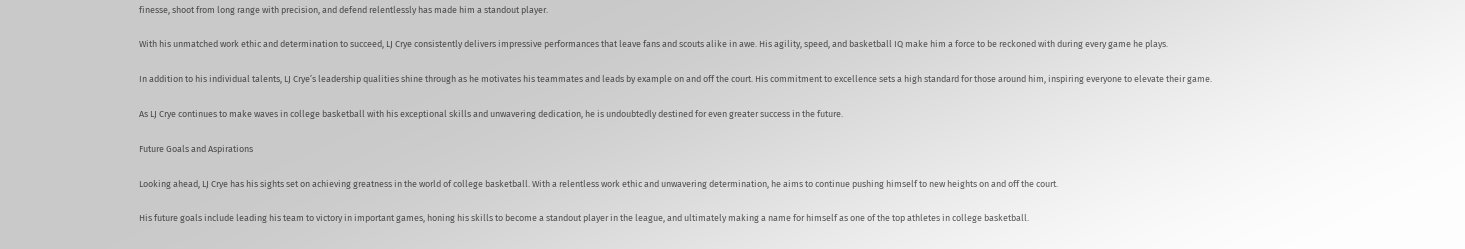finesse, shoot from long range with precision, and defend relentlessly has made him a standout player.

With his unmatched work ethic and determination to succeed, LJ Crye consistently delivers impressive performances that leave fans and scouts alike in awe. His agility, speed, and basketball IQ make him a force to be reckoned with during every game he plays.

In addition to his individual talents, LJ Crye’s leadership qualities shine through as he motivates his teammates and leads by example on and off the court. His commitment to excellence sets a high standard for those around him, inspiring everyone to elevate their game.

As LJ Crye continues to make waves in college basketball with his exceptional skills and unwavering dedication, he is undoubtedly destined for even greater success in the future.

Future Goals and Aspirations

Looking ahead, LJ Crye has his sights set on achieving greatness in the world of college basketball. With a relentless work ethic and unwavering determination, he aims to continue pushing himself to new heights on and off the court.

His future goals include leading his team to victory in important games, honing his skills to become a standout player in the league, and ultimately making a name for himself as one of the top athletes in college basketball.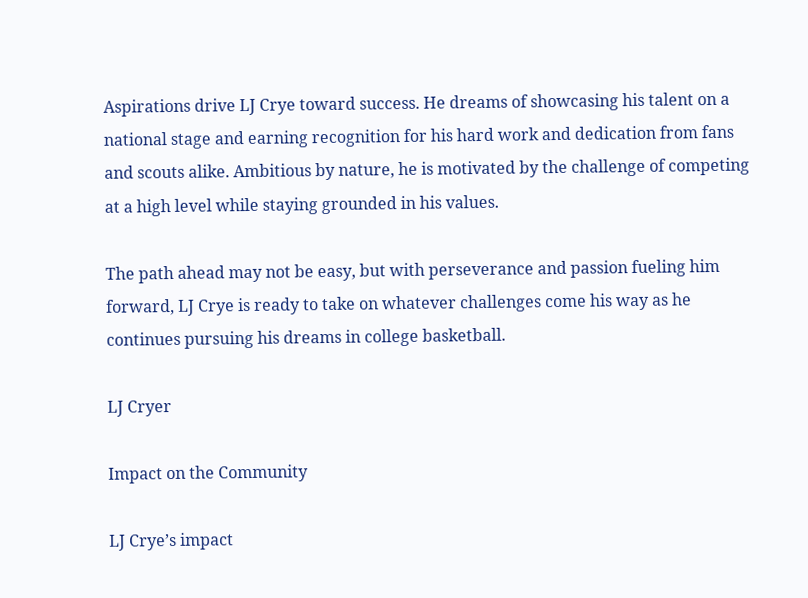Aspirations drive LJ Crye toward success. He dreams of showcasing his talent on a national stage and earning recognition for his hard work and dedication from fans and scouts alike. Ambitious by nature, he is motivated by the challenge of competing at a high level while staying grounded in his values.

The path ahead may not be easy, but with perseverance and passion fueling him forward, LJ Crye is ready to take on whatever challenges come his way as he continues pursuing his dreams in college basketball.

LJ Cryer

Impact on the Community

LJ Crye’s impact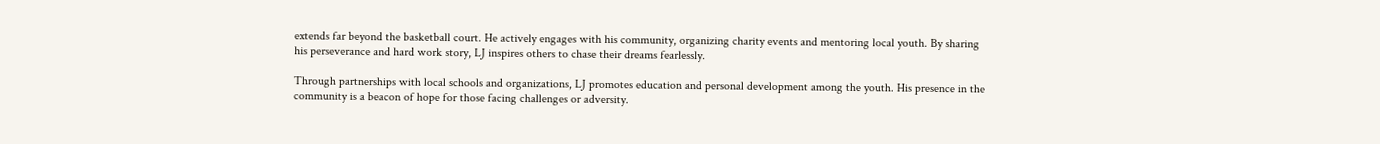extends far beyond the basketball court. He actively engages with his community, organizing charity events and mentoring local youth. By sharing his perseverance and hard work story, LJ inspires others to chase their dreams fearlessly.

Through partnerships with local schools and organizations, LJ promotes education and personal development among the youth. His presence in the community is a beacon of hope for those facing challenges or adversity.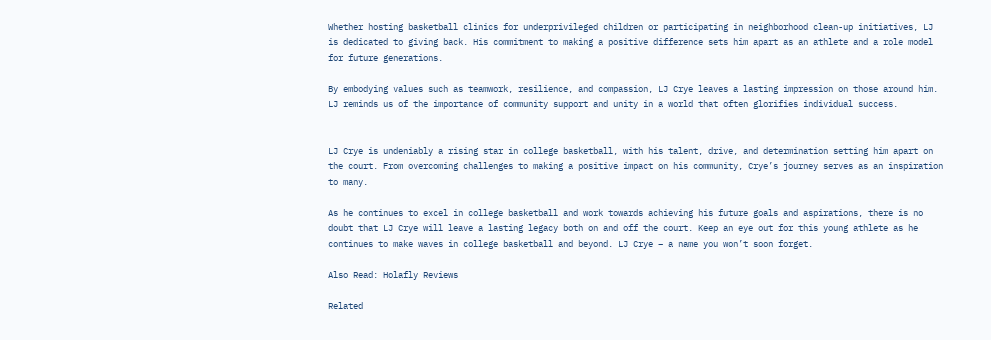Whether hosting basketball clinics for underprivileged children or participating in neighborhood clean-up initiatives, LJ is dedicated to giving back. His commitment to making a positive difference sets him apart as an athlete and a role model for future generations.

By embodying values such as teamwork, resilience, and compassion, LJ Crye leaves a lasting impression on those around him. LJ reminds us of the importance of community support and unity in a world that often glorifies individual success.


LJ Crye is undeniably a rising star in college basketball, with his talent, drive, and determination setting him apart on the court. From overcoming challenges to making a positive impact on his community, Crye’s journey serves as an inspiration to many.

As he continues to excel in college basketball and work towards achieving his future goals and aspirations, there is no doubt that LJ Crye will leave a lasting legacy both on and off the court. Keep an eye out for this young athlete as he continues to make waves in college basketball and beyond. LJ Crye – a name you won’t soon forget.

Also Read: Holafly Reviews

Related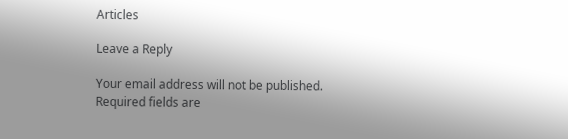Articles

Leave a Reply

Your email address will not be published. Required fields are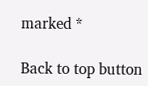marked *

Back to top button